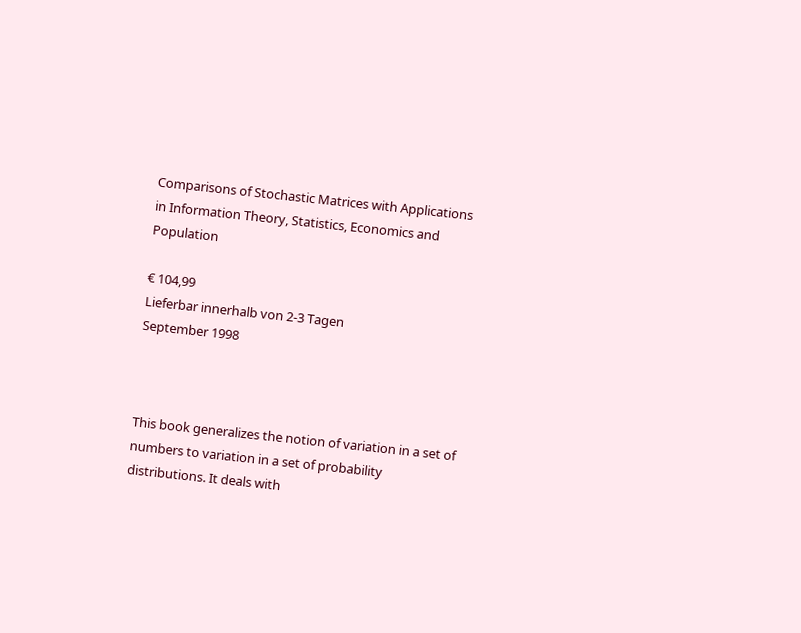Comparisons of Stochastic Matrices with Applications in Information Theory, Statistics, Economics and Population

€ 104,99
Lieferbar innerhalb von 2-3 Tagen
September 1998



This book generalizes the notion of variation in a set of numbers to variation in a set of probability distributions. It deals with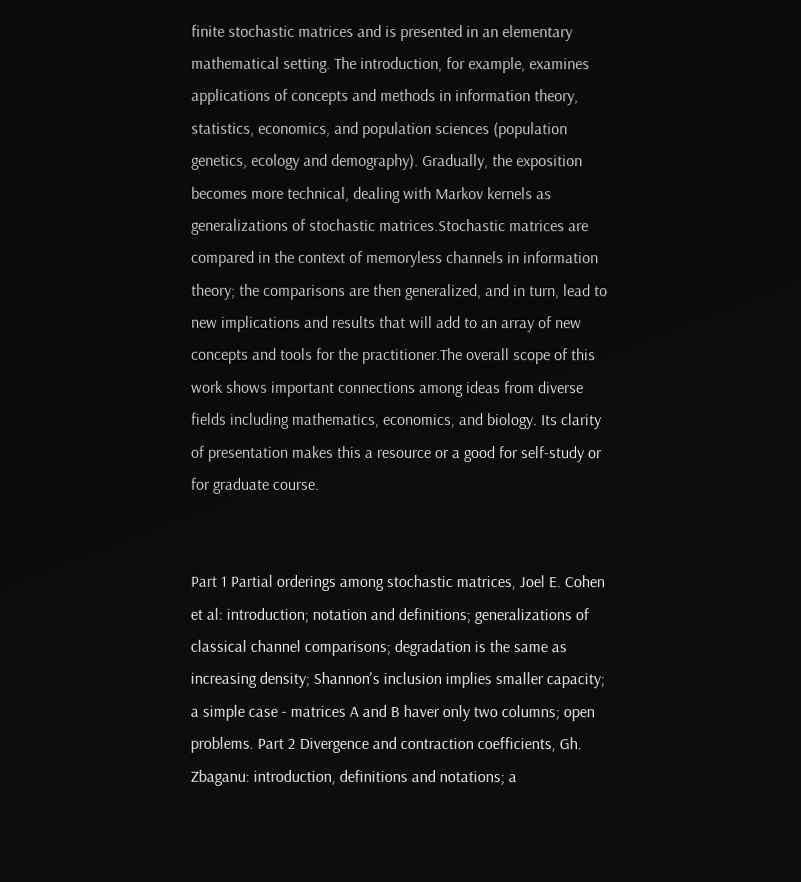finite stochastic matrices and is presented in an elementary mathematical setting. The introduction, for example, examines applications of concepts and methods in information theory, statistics, economics, and population sciences (population genetics, ecology and demography). Gradually, the exposition becomes more technical, dealing with Markov kernels as generalizations of stochastic matrices.Stochastic matrices are compared in the context of memoryless channels in information theory; the comparisons are then generalized, and in turn, lead to new implications and results that will add to an array of new concepts and tools for the practitioner.The overall scope of this work shows important connections among ideas from diverse fields including mathematics, economics, and biology. Its clarity of presentation makes this a resource or a good for self-study or for graduate course.


Part 1 Partial orderings among stochastic matrices, Joel E. Cohen et al: introduction; notation and definitions; generalizations of classical channel comparisons; degradation is the same as increasing density; Shannon's inclusion implies smaller capacity; a simple case - matrices A and B haver only two columns; open problems. Part 2 Divergence and contraction coefficients, Gh. Zbaganu: introduction, definitions and notations; a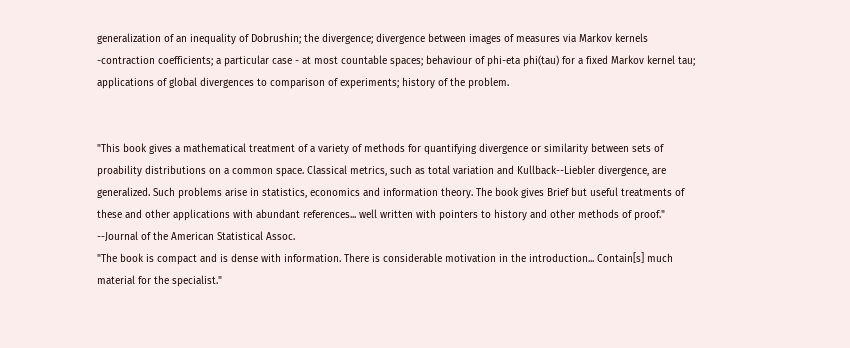generalization of an inequality of Dobrushin; the divergence; divergence between images of measures via Markov kernels -contraction coefficients; a particular case - at most countable spaces; behaviour of phi-eta phi(tau) for a fixed Markov kernel tau; applications of global divergences to comparison of experiments; history of the problem.


"This book gives a mathematical treatment of a variety of methods for quantifying divergence or similarity between sets of proability distributions on a common space. Classical metrics, such as total variation and Kullback--Liebler divergence, are generalized. Such problems arise in statistics, economics and information theory. The book gives Brief but useful treatments of these and other applications with abundant references... well written with pointers to history and other methods of proof."
--Journal of the American Statistical Assoc.
"The book is compact and is dense with information. There is considerable motivation in the introduction... Contain[s] much material for the specialist."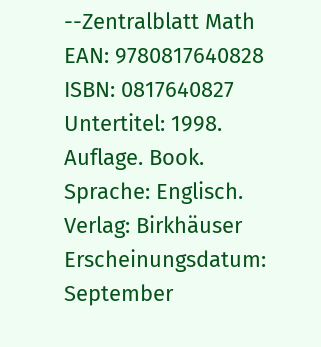--Zentralblatt Math
EAN: 9780817640828
ISBN: 0817640827
Untertitel: 1998. Auflage. Book. Sprache: Englisch.
Verlag: Birkhäuser
Erscheinungsdatum: September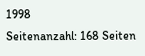1998
Seitenanzahl: 168 Seiten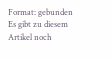Format: gebunden
Es gibt zu diesem Artikel noch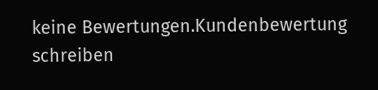keine Bewertungen.Kundenbewertung schreiben